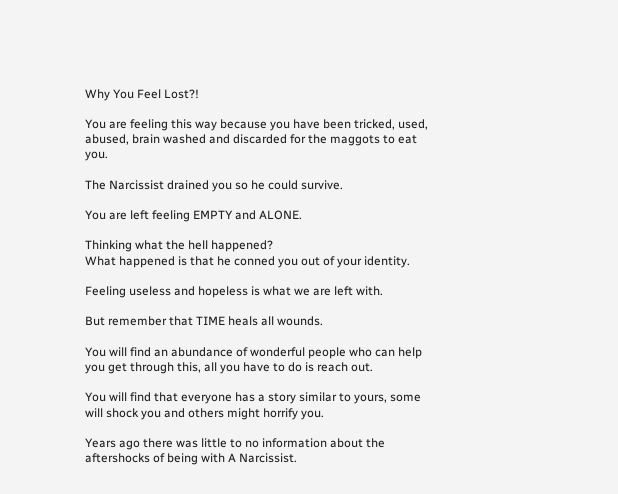Why You Feel Lost?!

You are feeling this way because you have been tricked, used, abused, brain washed and discarded for the maggots to eat you.

The Narcissist drained you so he could survive.

You are left feeling EMPTY and ALONE.

Thinking what the hell happened?
What happened is that he conned you out of your identity.

Feeling useless and hopeless is what we are left with.

But remember that TIME heals all wounds.

You will find an abundance of wonderful people who can help you get through this, all you have to do is reach out.

You will find that everyone has a story similar to yours, some will shock you and others might horrify you.

Years ago there was little to no information about the aftershocks of being with A Narcissist.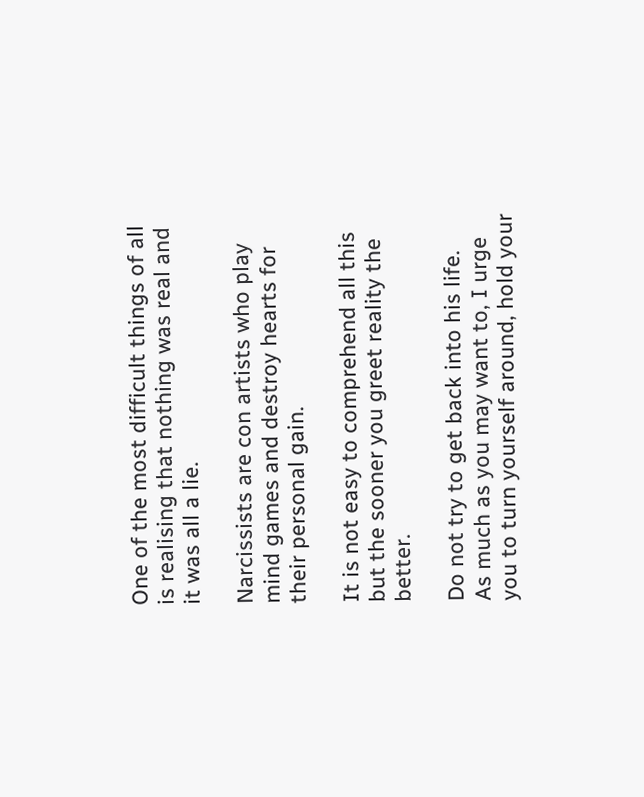One of the most difficult things of all is realising that nothing was real and it was all a lie.

Narcissists are con artists who play mind games and destroy hearts for their personal gain.

It is not easy to comprehend all this but the sooner you greet reality the better.

Do not try to get back into his life.
As much as you may want to, I urge you to turn yourself around, hold your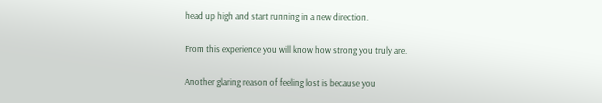head up high and start running in a new direction.

From this experience you will know how strong you truly are.

Another glaring reason of feeling lost is because you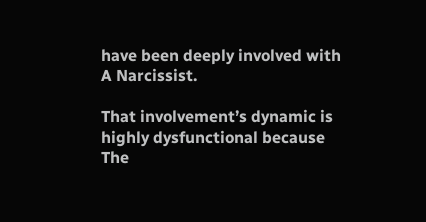have been deeply involved with A Narcissist.

That involvement’s dynamic is highly dysfunctional because The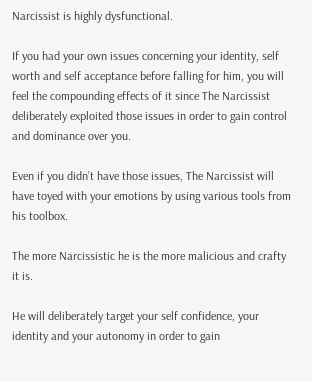Narcissist is highly dysfunctional.

If you had your own issues concerning your identity, self worth and self acceptance before falling for him, you will feel the compounding effects of it since The Narcissist deliberately exploited those issues in order to gain control and dominance over you.

Even if you didn’t have those issues, The Narcissist will have toyed with your emotions by using various tools from his toolbox.

The more Narcissistic he is the more malicious and crafty it is.

He will deliberately target your self confidence, your identity and your autonomy in order to gain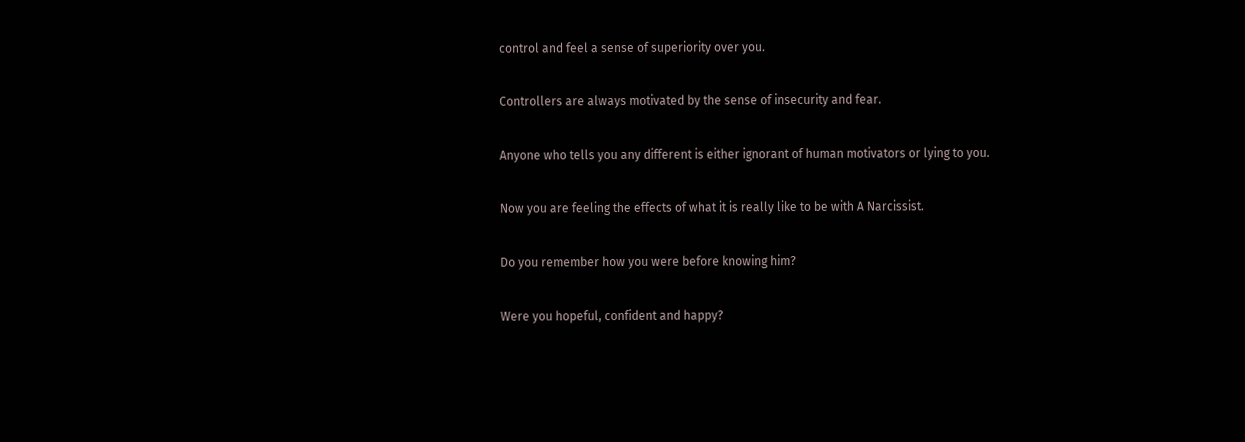control and feel a sense of superiority over you.

Controllers are always motivated by the sense of insecurity and fear.

Anyone who tells you any different is either ignorant of human motivators or lying to you.

Now you are feeling the effects of what it is really like to be with A Narcissist.

Do you remember how you were before knowing him?

Were you hopeful, confident and happy?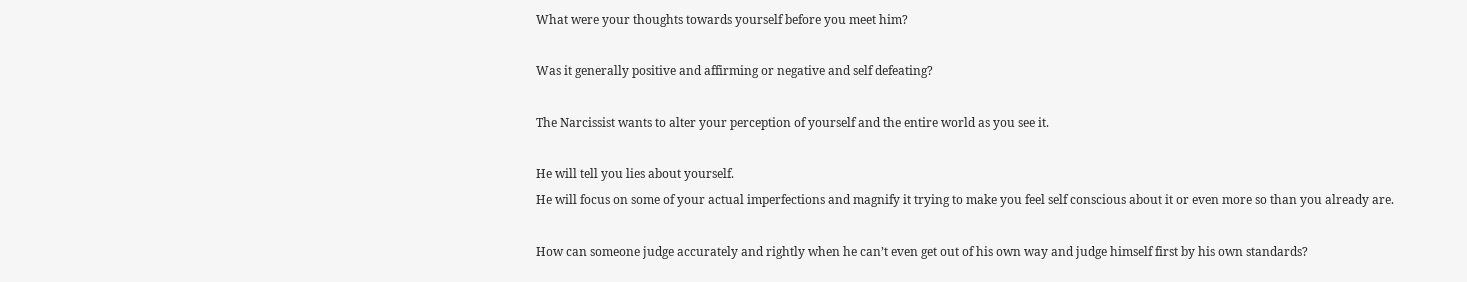What were your thoughts towards yourself before you meet him?

Was it generally positive and affirming or negative and self defeating?

The Narcissist wants to alter your perception of yourself and the entire world as you see it.

He will tell you lies about yourself.
He will focus on some of your actual imperfections and magnify it trying to make you feel self conscious about it or even more so than you already are.

How can someone judge accurately and rightly when he can’t even get out of his own way and judge himself first by his own standards?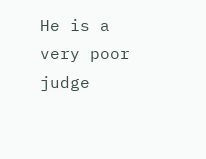He is a very poor judge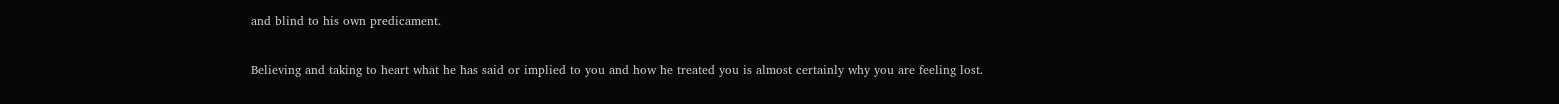and blind to his own predicament.

Believing and taking to heart what he has said or implied to you and how he treated you is almost certainly why you are feeling lost.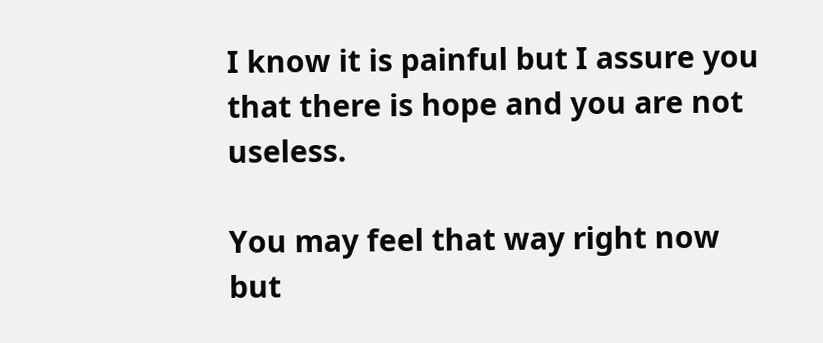I know it is painful but I assure you that there is hope and you are not useless.

You may feel that way right now but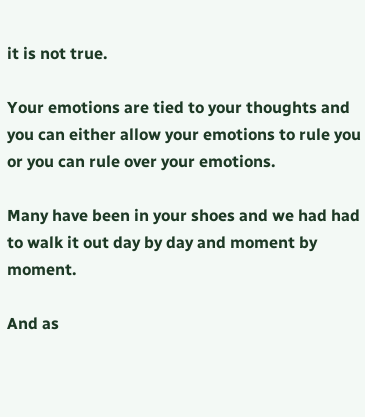it is not true.

Your emotions are tied to your thoughts and
you can either allow your emotions to rule you or you can rule over your emotions.

Many have been in your shoes and we had had to walk it out day by day and moment by moment.

And as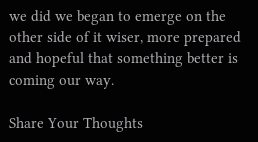we did we began to emerge on the other side of it wiser, more prepared and hopeful that something better is coming our way.

Share Your Thoughts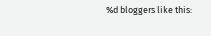%d bloggers like this: